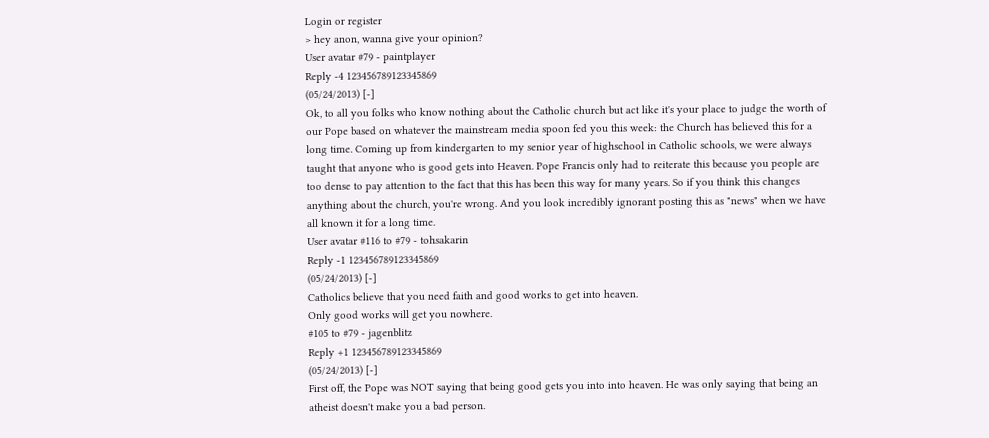Login or register
> hey anon, wanna give your opinion?
User avatar #79 - paintplayer
Reply -4 123456789123345869
(05/24/2013) [-]
Ok, to all you folks who know nothing about the Catholic church but act like it's your place to judge the worth of our Pope based on whatever the mainstream media spoon fed you this week: the Church has believed this for a long time. Coming up from kindergarten to my senior year of highschool in Catholic schools, we were always taught that anyone who is good gets into Heaven. Pope Francis only had to reiterate this because you people are too dense to pay attention to the fact that this has been this way for many years. So if you think this changes anything about the church, you're wrong. And you look incredibly ignorant posting this as "news" when we have all known it for a long time.
User avatar #116 to #79 - tohsakarin
Reply -1 123456789123345869
(05/24/2013) [-]
Catholics believe that you need faith and good works to get into heaven.
Only good works will get you nowhere.
#105 to #79 - jagenblitz
Reply +1 123456789123345869
(05/24/2013) [-]
First off, the Pope was NOT saying that being good gets you into into heaven. He was only saying that being an atheist doesn't make you a bad person.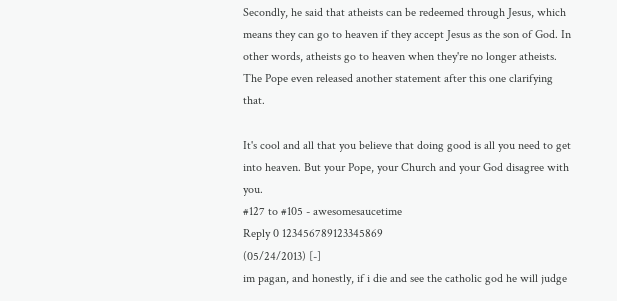Secondly, he said that atheists can be redeemed through Jesus, which means they can go to heaven if they accept Jesus as the son of God. In other words, atheists go to heaven when they're no longer atheists. The Pope even released another statement after this one clarifying that.

It's cool and all that you believe that doing good is all you need to get into heaven. But your Pope, your Church and your God disagree with you.
#127 to #105 - awesomesaucetime
Reply 0 123456789123345869
(05/24/2013) [-]
im pagan, and honestly, if i die and see the catholic god he will judge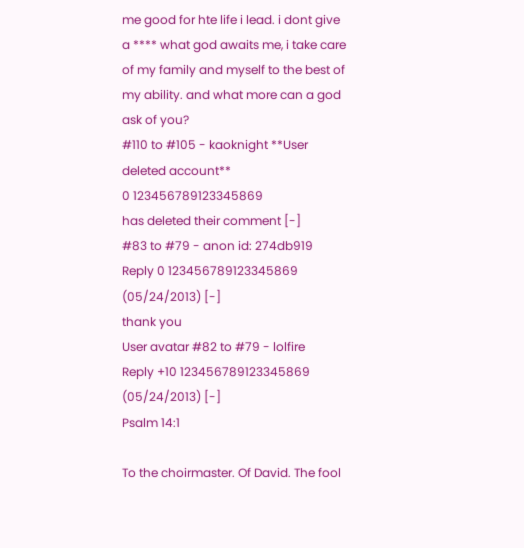me good for hte life i lead. i dont give a **** what god awaits me, i take care of my family and myself to the best of my ability. and what more can a god ask of you?
#110 to #105 - kaoknight **User deleted account**
0 123456789123345869
has deleted their comment [-]
#83 to #79 - anon id: 274db919
Reply 0 123456789123345869
(05/24/2013) [-]
thank you
User avatar #82 to #79 - lolfire
Reply +10 123456789123345869
(05/24/2013) [-]
Psalm 14:1

To the choirmaster. Of David. The fool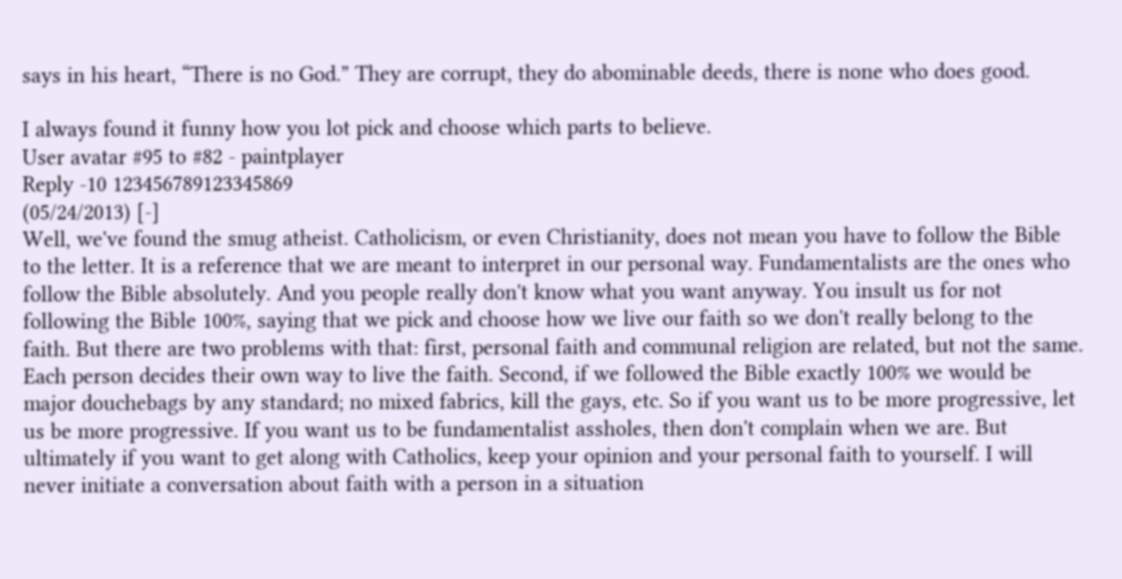says in his heart, “There is no God.” They are corrupt, they do abominable deeds, there is none who does good.

I always found it funny how you lot pick and choose which parts to believe.
User avatar #95 to #82 - paintplayer
Reply -10 123456789123345869
(05/24/2013) [-]
Well, we've found the smug atheist. Catholicism, or even Christianity, does not mean you have to follow the Bible to the letter. It is a reference that we are meant to interpret in our personal way. Fundamentalists are the ones who follow the Bible absolutely. And you people really don't know what you want anyway. You insult us for not following the Bible 100%, saying that we pick and choose how we live our faith so we don't really belong to the faith. But there are two problems with that: first, personal faith and communal religion are related, but not the same. Each person decides their own way to live the faith. Second, if we followed the Bible exactly 100% we would be major douchebags by any standard; no mixed fabrics, kill the gays, etc. So if you want us to be more progressive, let us be more progressive. If you want us to be fundamentalist assholes, then don't complain when we are. But ultimately if you want to get along with Catholics, keep your opinion and your personal faith to yourself. I will never initiate a conversation about faith with a person in a situation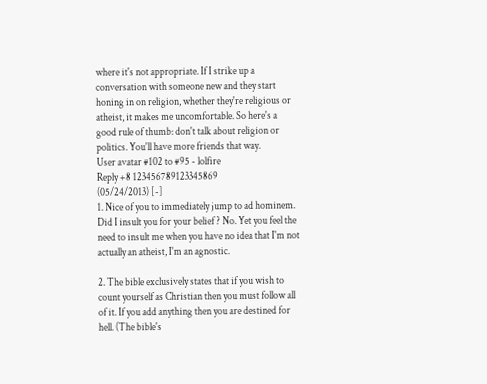where it's not appropriate. If I strike up a conversation with someone new and they start honing in on religion, whether they're religious or atheist, it makes me uncomfortable. So here's a good rule of thumb: don't talk about religion or politics. You'll have more friends that way.
User avatar #102 to #95 - lolfire
Reply +8 123456789123345869
(05/24/2013) [-]
1. Nice of you to immediately jump to ad hominem. Did I insult you for your belief ? No. Yet you feel the need to insult me when you have no idea that I'm not actually an atheist, I'm an agnostic.

2. The bible exclusively states that if you wish to count yourself as Christian then you must follow all of it. If you add anything then you are destined for hell. (The bible's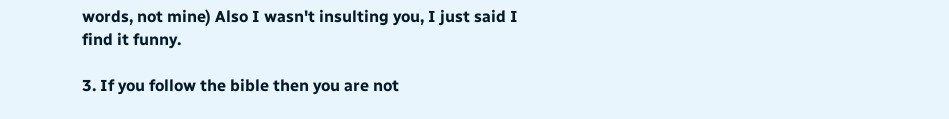words, not mine) Also I wasn't insulting you, I just said I find it funny.

3. If you follow the bible then you are not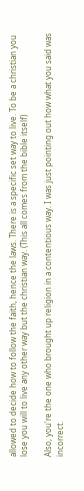allowed to decide how to follow the faith, hence the laws. There is a specific set way to live. To be a christian you lose you will to live any other way but the christian way. (This all comes from the bible itself)

Also, you're the one who brought up religion in a contentious way. I was just pointing out how what you said was incorrect.